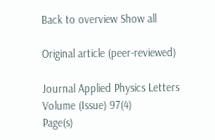Back to overview Show all

Original article (peer-reviewed)

Journal Applied Physics Letters
Volume (Issue) 97(4)
Page(s)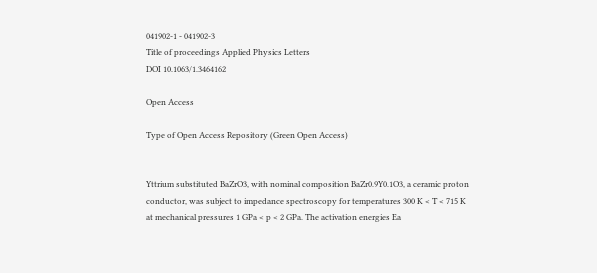041902-1 - 041902-3
Title of proceedings Applied Physics Letters
DOI 10.1063/1.3464162

Open Access

Type of Open Access Repository (Green Open Access)


Yttrium substituted BaZrO3, with nominal composition BaZr0.9Y0.1O3, a ceramic proton conductor, was subject to impedance spectroscopy for temperatures 300 K < T < 715 K at mechanical pressures 1 GPa < p < 2 GPa. The activation energies Ea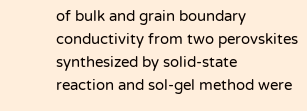of bulk and grain boundary conductivity from two perovskites synthesized by solid-state reaction and sol-gel method were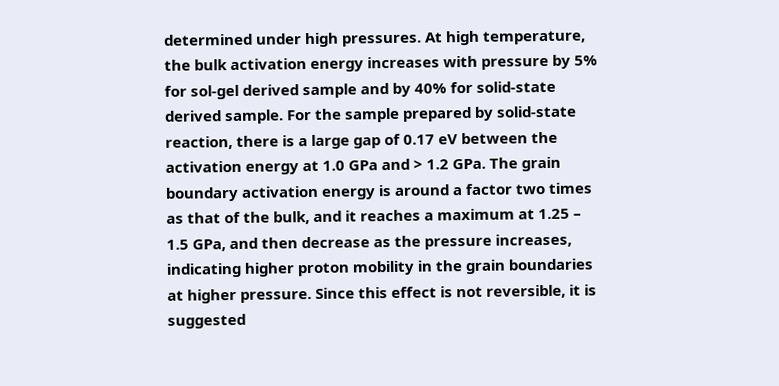determined under high pressures. At high temperature, the bulk activation energy increases with pressure by 5% for sol-gel derived sample and by 40% for solid-state derived sample. For the sample prepared by solid-state reaction, there is a large gap of 0.17 eV between the activation energy at 1.0 GPa and > 1.2 GPa. The grain boundary activation energy is around a factor two times as that of the bulk, and it reaches a maximum at 1.25 – 1.5 GPa, and then decrease as the pressure increases, indicating higher proton mobility in the grain boundaries at higher pressure. Since this effect is not reversible, it is suggested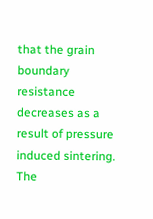that the grain boundary resistance decreases as a result of pressure induced sintering. The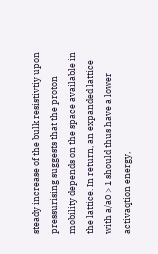steady increase of the bulk resistivtiy upon pressurising suggests that the proton mobility depends on the space available in the lattice. In return, an expanded lattice with a/a0 > 1 should thus have a lower activaqtion energy,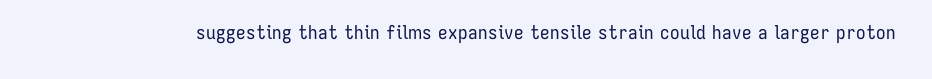suggesting that thin films expansive tensile strain could have a larger proton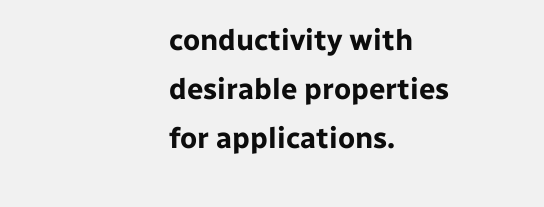conductivity with desirable properties for applications.